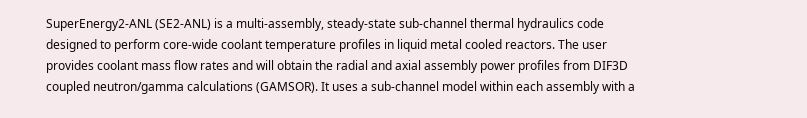SuperEnergy2-ANL (SE2-ANL) is a multi-assembly, steady-state sub-channel thermal hydraulics code designed to perform core-wide coolant temperature profiles in liquid metal cooled reactors. The user provides coolant mass flow rates and will obtain the radial and axial assembly power profiles from DIF3D coupled neutron/gamma calculations (GAMSOR). It uses a sub-channel model within each assembly with a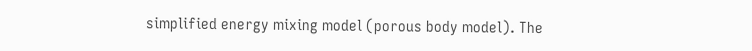simplified energy mixing model (porous body model). The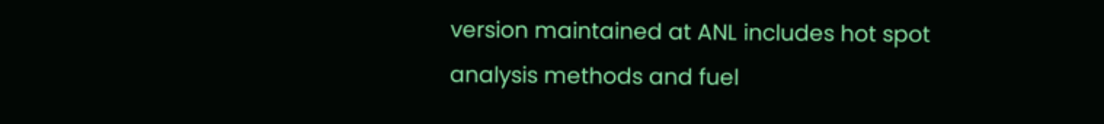version maintained at ANL includes hot spot analysis methods and fuel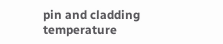pin and cladding temperature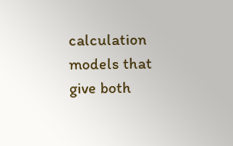calculation models that give both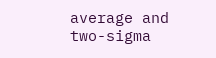average and two-sigma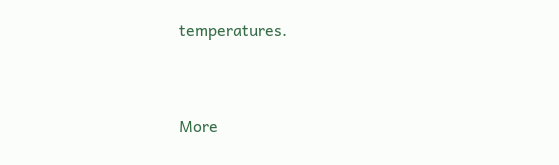temperatures.


More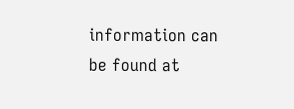information can be found at